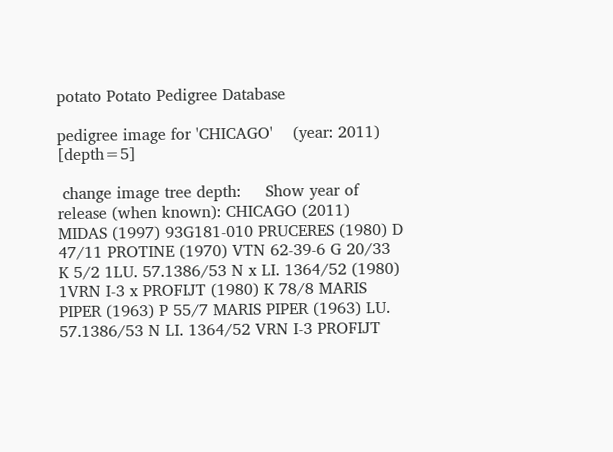potato Potato Pedigree Database

pedigree image for 'CHICAGO'    (year: 2011) [depth=5]

 change image tree depth:     Show year of release (when known): CHICAGO (2011) MIDAS (1997) 93G181-010 PRUCERES (1980) D 47/11 PROTINE (1970) VTN 62-39-6 G 20/33 K 5/2 1LU. 57.1386/53 N x LI. 1364/52 (1980) 1VRN I-3 x PROFIJT (1980) K 78/8 MARIS PIPER (1963) P 55/7 MARIS PIPER (1963) LU. 57.1386/53 N LI. 1364/52 VRN I-3 PROFIJT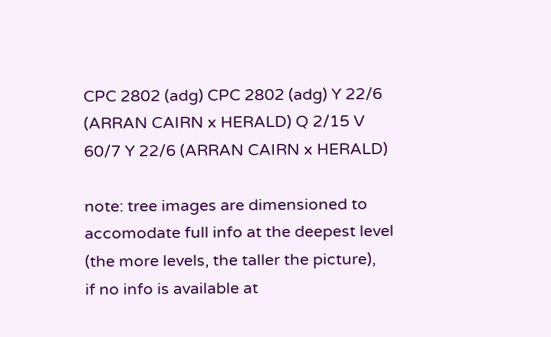CPC 2802 (adg) CPC 2802 (adg) Y 22/6 (ARRAN CAIRN x HERALD) Q 2/15 V 60/7 Y 22/6 (ARRAN CAIRN x HERALD)

note: tree images are dimensioned to accomodate full info at the deepest level (the more levels, the taller the picture),
if no info is available at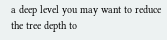a deep level you may want to reduce the tree depth to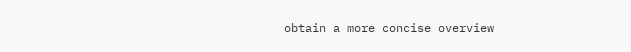obtain a more concise overview